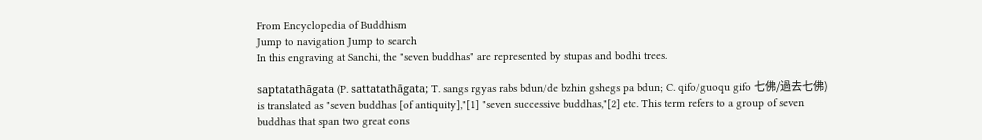From Encyclopedia of Buddhism
Jump to navigation Jump to search
In this engraving at Sanchi, the "seven buddhas" are represented by stupas and bodhi trees.

saptatathāgata (P. sattatathāgata; T. sangs rgyas rabs bdun/de bzhin gshegs pa bdun; C. qifo/guoqu gifo 七佛/過去七佛) is translated as "seven buddhas [of antiquity],"[1] "seven successive buddhas,"[2] etc. This term refers to a group of seven buddhas that span two great eons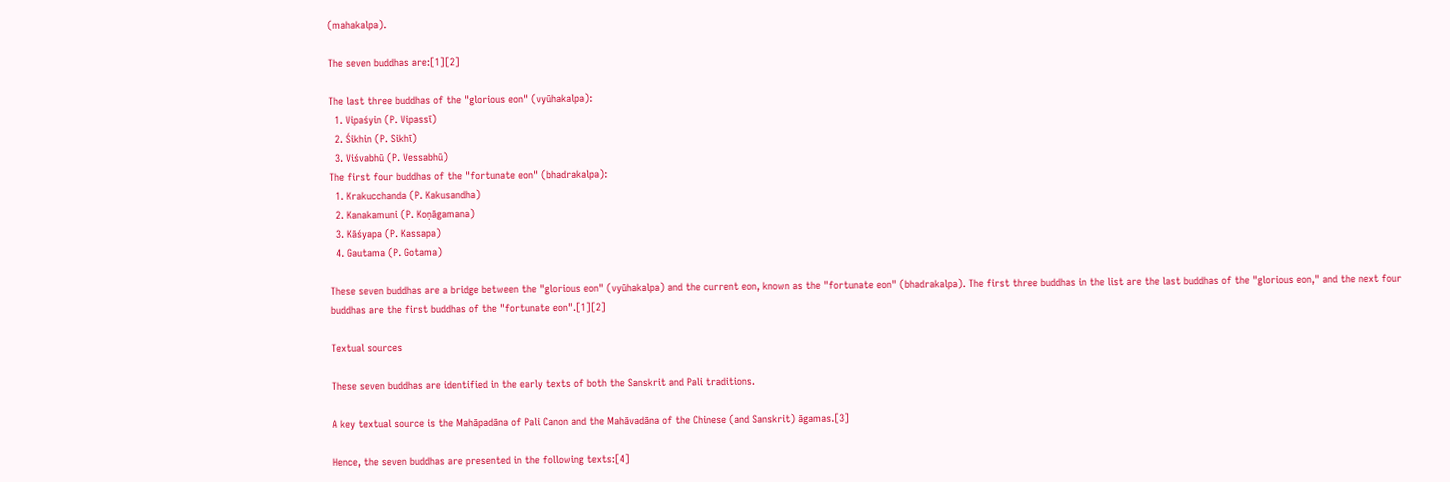(mahakalpa).

The seven buddhas are:[1][2]

The last three buddhas of the "glorious eon" (vyūhakalpa):
  1. Vipaśyin (P. Vipassī)
  2. Śikhin (P. Sikhī)
  3. Viśvabhū (P. Vessabhū)
The first four buddhas of the "fortunate eon" (bhadrakalpa):
  1. Krakucchanda (P. Kakusandha)
  2. Kanakamuni (P. Koṇāgamana)
  3. Kāśyapa (P. Kassapa)
  4. Gautama (P. Gotama)

These seven buddhas are a bridge between the "glorious eon" (vyūhakalpa) and the current eon, known as the "fortunate eon" (bhadrakalpa). The first three buddhas in the list are the last buddhas of the "glorious eon," and the next four buddhas are the first buddhas of the "fortunate eon".[1][2]

Textual sources

These seven buddhas are identified in the early texts of both the Sanskrit and Pali traditions.

A key textual source is the Mahāpadāna of Pali Canon and the Mahāvadāna of the Chinese (and Sanskrit) āgamas.[3]

Hence, the seven buddhas are presented in the following texts:[4]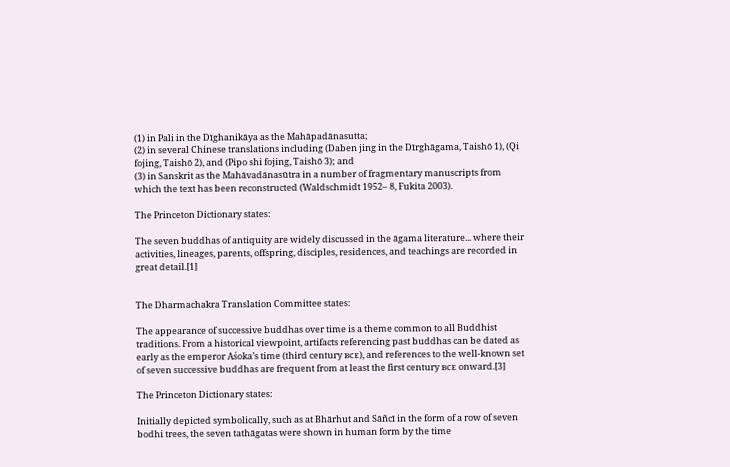(1) in Pali in the Dīghanikāya as the Mahāpadānasutta;
(2) in several Chinese translations including (Daben jing in the Dīrghāgama, Taishō 1), (Qi fojing, Taishō 2), and (Pipo shi fojing, Taishō 3); and
(3) in Sanskrit as the Mahāvadānasūtra in a number of fragmentary manuscripts from which the text has been reconstructed (Waldschmidt 1952– 8, Fukita 2003).

The Princeton Dictionary states:

The seven buddhas of antiquity are widely discussed in the āgama literature... where their activities, lineages, parents, offspring, disciples, residences, and teachings are recorded in great detail.[1]


The Dharmachakra Translation Committee states:

The appearance of successive buddhas over time is a theme common to all Buddhist traditions. From a historical viewpoint, artifacts referencing past buddhas can be dated as early as the emperor Aśoka’s time (third century ʙᴄᴇ), and references to the well-known set of seven successive buddhas are frequent from at least the first century ʙᴄᴇ onward.[3]

The Princeton Dictionary states:

Initially depicted symbolically, such as at Bhārhut and Sāñcī in the form of a row of seven bodhi trees, the seven tathāgatas were shown in human form by the time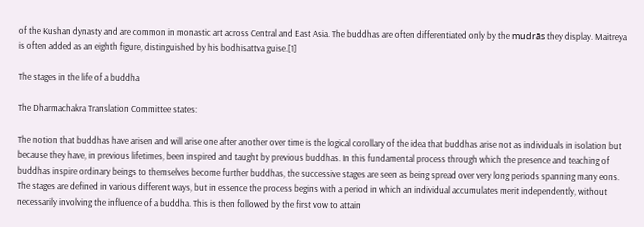of the Kushan dynasty and are common in monastic art across Central and East Asia. The buddhas are often differentiated only by the mudrās they display. Maitreya is often added as an eighth figure, distinguished by his bodhisattva guise.[1]

The stages in the life of a buddha

The Dharmachakra Translation Committee states:

The notion that buddhas have arisen and will arise one after another over time is the logical corollary of the idea that buddhas arise not as individuals in isolation but because they have, in previous lifetimes, been inspired and taught by previous buddhas. In this fundamental process through which the presence and teaching of buddhas inspire ordinary beings to themselves become further buddhas, the successive stages are seen as being spread over very long periods spanning many eons. The stages are defined in various different ways, but in essence the process begins with a period in which an individual accumulates merit independently, without necessarily involving the influence of a buddha. This is then followed by the first vow to attain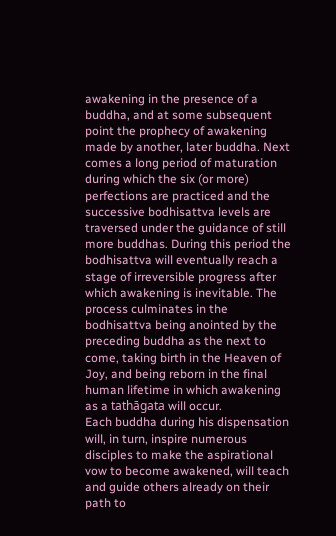awakening in the presence of a buddha, and at some subsequent point the prophecy of awakening made by another, later buddha. Next comes a long period of maturation during which the six (or more) perfections are practiced and the successive bodhisattva levels are traversed under the guidance of still more buddhas. During this period the bodhisattva will eventually reach a stage of irreversible progress after which awakening is inevitable. The process culminates in the bodhisattva being anointed by the preceding buddha as the next to come, taking birth in the Heaven of Joy, and being reborn in the final human lifetime in which awakening as a tathāgata will occur.
Each buddha during his dispensation will, in turn, inspire numerous disciples to make the aspirational vow to become awakened, will teach and guide others already on their path to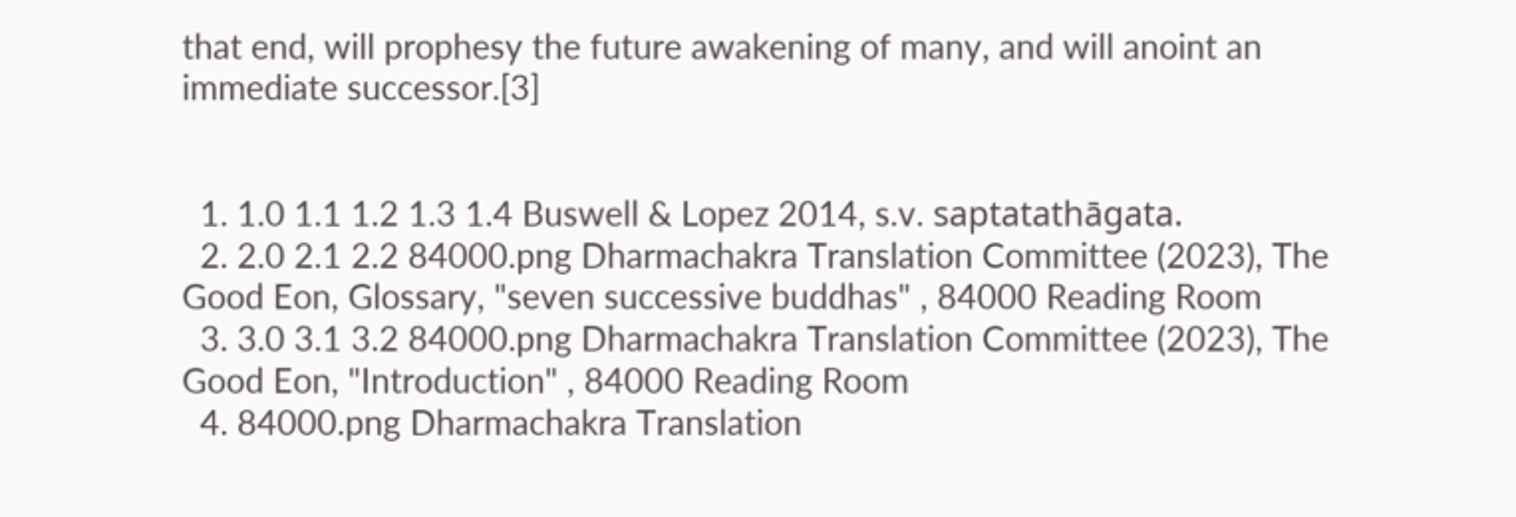that end, will prophesy the future awakening of many, and will anoint an immediate successor.[3]


  1. 1.0 1.1 1.2 1.3 1.4 Buswell & Lopez 2014, s.v. saptatathāgata.
  2. 2.0 2.1 2.2 84000.png Dharmachakra Translation Committee (2023), The Good Eon, Glossary, "seven successive buddhas" , 84000 Reading Room
  3. 3.0 3.1 3.2 84000.png Dharmachakra Translation Committee (2023), The Good Eon, "Introduction" , 84000 Reading Room
  4. 84000.png Dharmachakra Translation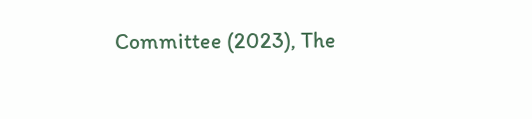Committee (2023), The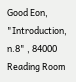Good Eon, "Introduction, n.8" , 84000 Reading Room